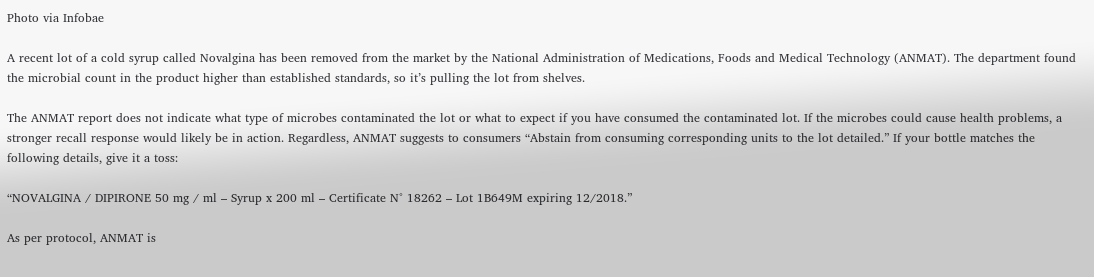Photo via Infobae

A recent lot of a cold syrup called Novalgina has been removed from the market by the National Administration of Medications, Foods and Medical Technology (ANMAT). The department found the microbial count in the product higher than established standards, so it’s pulling the lot from shelves.

The ANMAT report does not indicate what type of microbes contaminated the lot or what to expect if you have consumed the contaminated lot. If the microbes could cause health problems, a stronger recall response would likely be in action. Regardless, ANMAT suggests to consumers “Abstain from consuming corresponding units to the lot detailed.” If your bottle matches the following details, give it a toss:

“NOVALGINA / DIPIRONE 50 mg / ml – Syrup x 200 ml – Certificate N° 18262 – Lot 1B649M expiring 12/2018.”

As per protocol, ANMAT is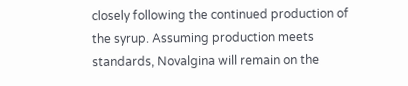closely following the continued production of the syrup. Assuming production meets standards, Novalgina will remain on the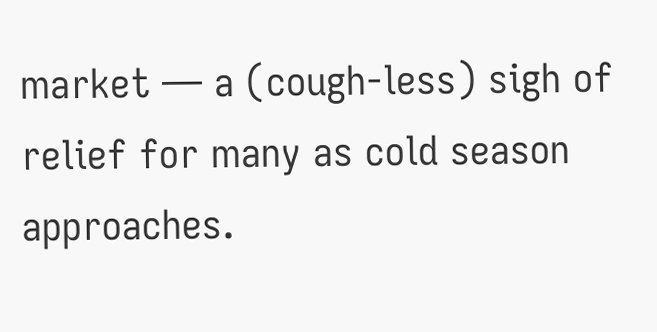market — a (cough-less) sigh of relief for many as cold season approaches.